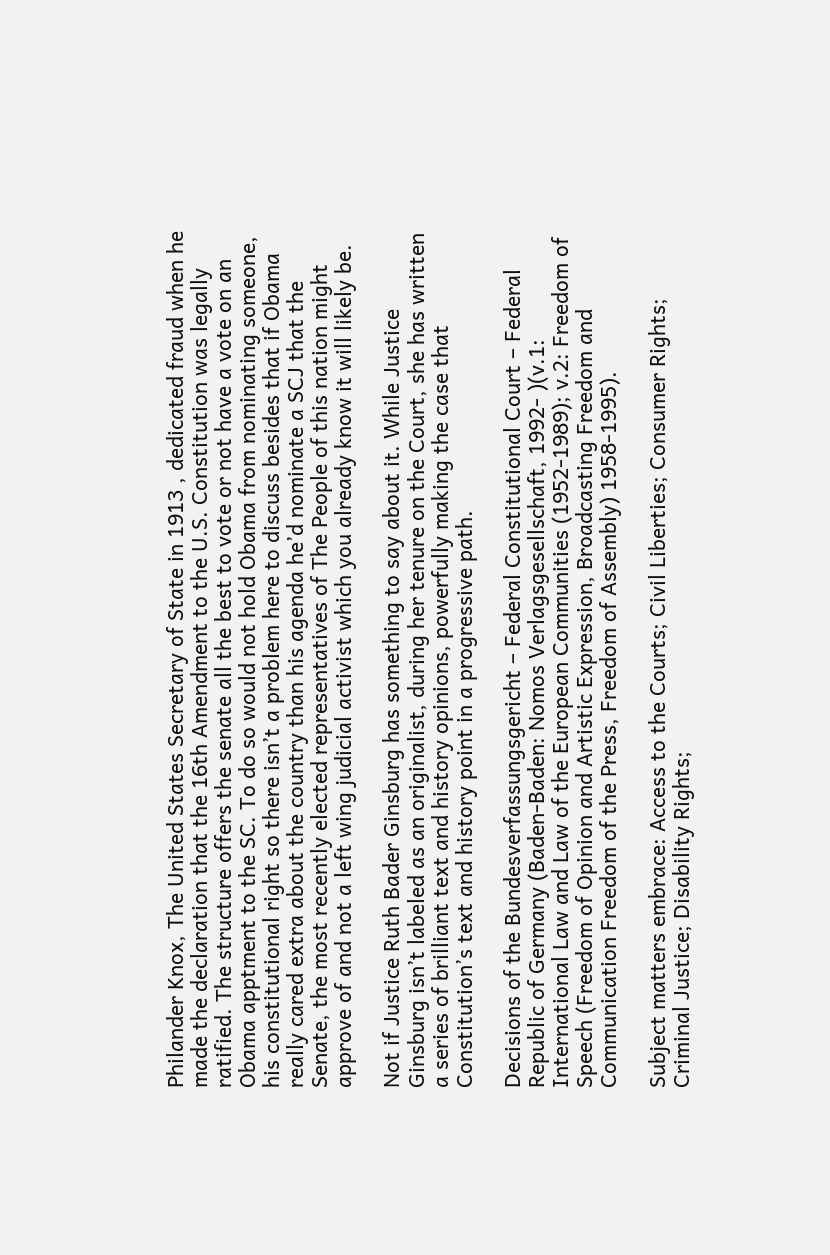Philander Knox, The United States Secretary of State in 1913 , dedicated fraud when he made the declaration that the 16th Amendment to the U.S. Constitution was legally ratified. The structure offers the senate all the best to vote or not have a vote on an Obama apptment to the SC. To do so would not hold Obama from nominating someone, his constitutional right so there isn’t a problem here to discuss besides that if Obama really cared extra about the country than his agenda he’d nominate a SCJ that the Senate, the most recently elected representatives of The People of this nation might approve of and not a left wing judicial activist which you already know it will likely be.

Not if Justice Ruth Bader Ginsburg has something to say about it. While Justice Ginsburg isn’t labeled as an originalist, during her tenure on the Court, she has written a series of brilliant text and history opinions, powerfully making the case that Constitution’s text and history point in a progressive path.

Decisions of the Bundesverfassungsgericht – Federal Constitutional Court – Federal Republic of Germany (Baden-Baden: Nomos Verlagsgesellschaft, 1992- )(v.1: International Law and Law of the European Communities (1952-1989); v.2: Freedom of Speech (Freedom of Opinion and Artistic Expression, Broadcasting Freedom and Communication Freedom of the Press, Freedom of Assembly) 1958-1995).

Subject matters embrace: Access to the Courts; Civil Liberties; Consumer Rights; Criminal Justice; Disability Rights;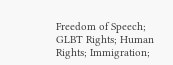Freedom of Speech; GLBT Rights; Human Rights; Immigration;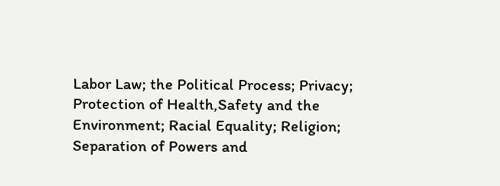Labor Law; the Political Process; Privacy; Protection of Health,Safety and the Environment; Racial Equality; Religion; Separation of Powers and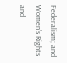Federalism; and Women’s Rights and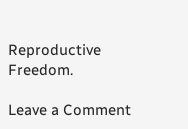Reproductive Freedom.

Leave a Comment